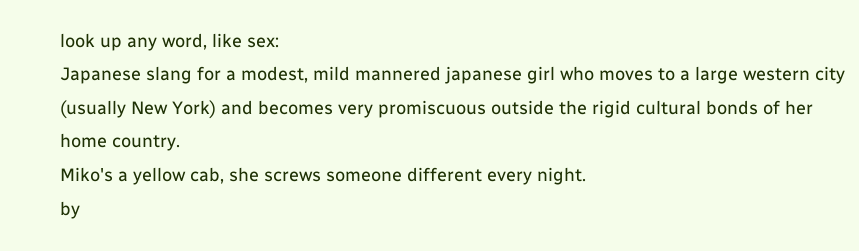look up any word, like sex:
Japanese slang for a modest, mild mannered japanese girl who moves to a large western city (usually New York) and becomes very promiscuous outside the rigid cultural bonds of her home country.
Miko's a yellow cab, she screws someone different every night.
by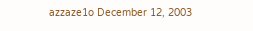azzaze1o December 12, 2003